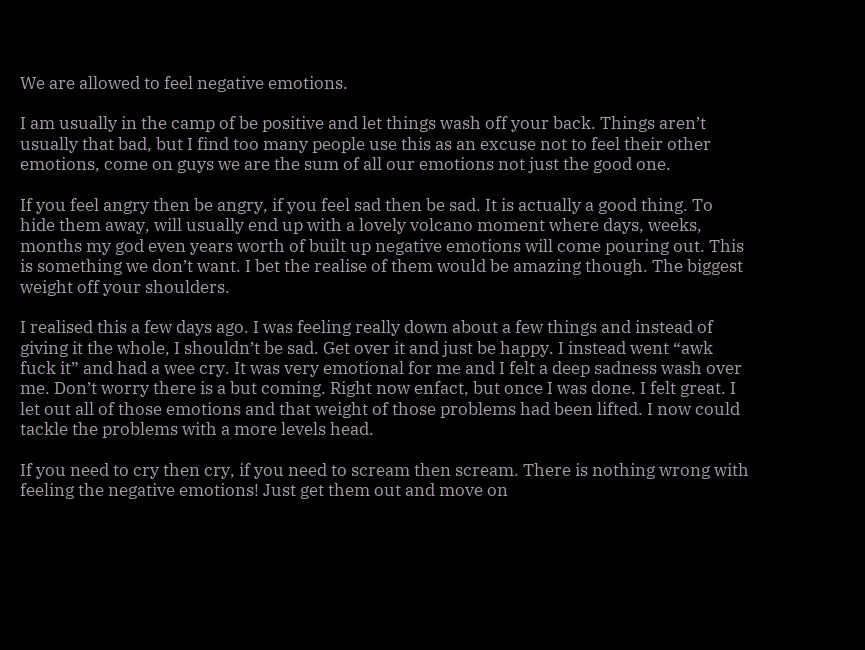We are allowed to feel negative emotions.

I am usually in the camp of be positive and let things wash off your back. Things aren’t usually that bad, but I find too many people use this as an excuse not to feel their other emotions, come on guys we are the sum of all our emotions not just the good one.

If you feel angry then be angry, if you feel sad then be sad. It is actually a good thing. To hide them away, will usually end up with a lovely volcano moment where days, weeks, months my god even years worth of built up negative emotions will come pouring out. This is something we don’t want. I bet the realise of them would be amazing though. The biggest weight off your shoulders.

I realised this a few days ago. I was feeling really down about a few things and instead of giving it the whole, I shouldn’t be sad. Get over it and just be happy. I instead went “awk fuck it” and had a wee cry. It was very emotional for me and I felt a deep sadness wash over me. Don’t worry there is a but coming. Right now enfact, but once I was done. I felt great. I let out all of those emotions and that weight of those problems had been lifted. I now could tackle the problems with a more levels head.

If you need to cry then cry, if you need to scream then scream. There is nothing wrong with feeling the negative emotions! Just get them out and move on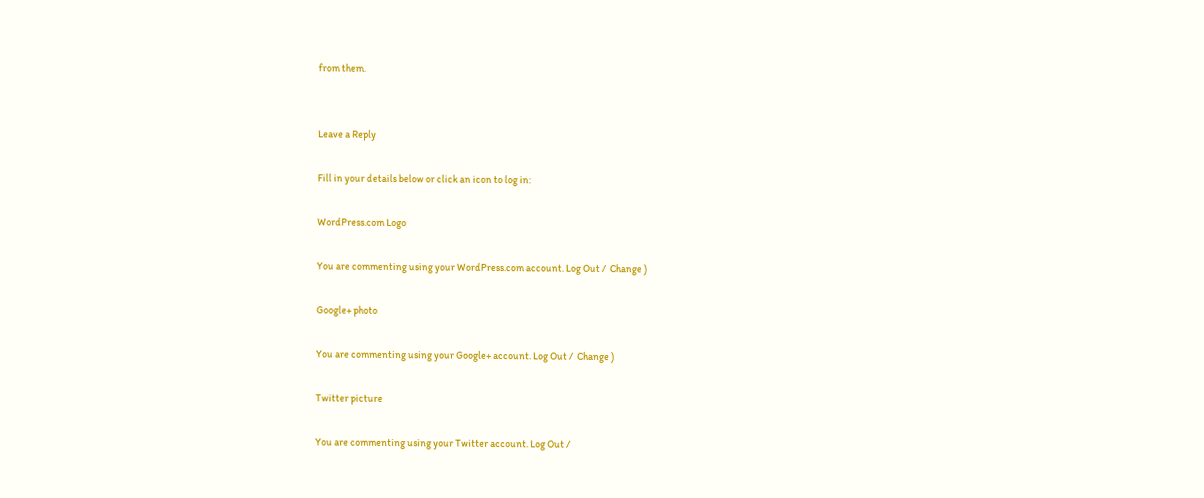from them.


Leave a Reply

Fill in your details below or click an icon to log in:

WordPress.com Logo

You are commenting using your WordPress.com account. Log Out /  Change )

Google+ photo

You are commenting using your Google+ account. Log Out /  Change )

Twitter picture

You are commenting using your Twitter account. Log Out /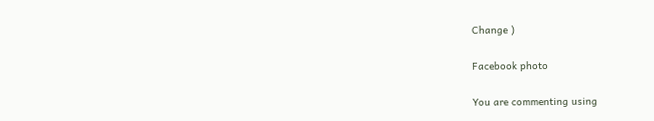Change )

Facebook photo

You are commenting using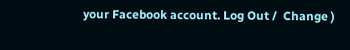your Facebook account. Log Out /  Change )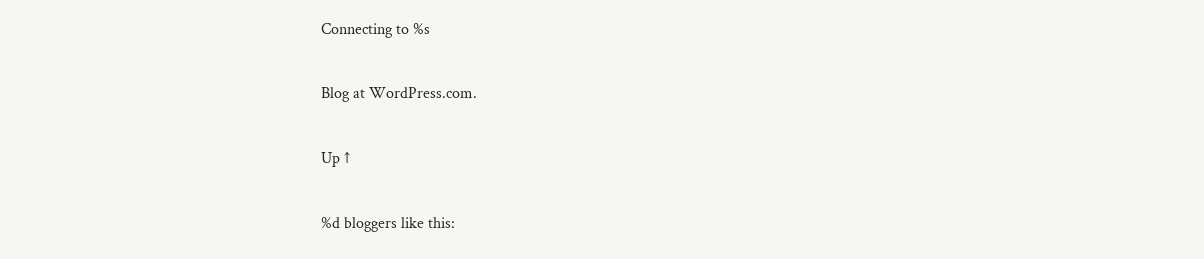Connecting to %s

Blog at WordPress.com.

Up ↑

%d bloggers like this: